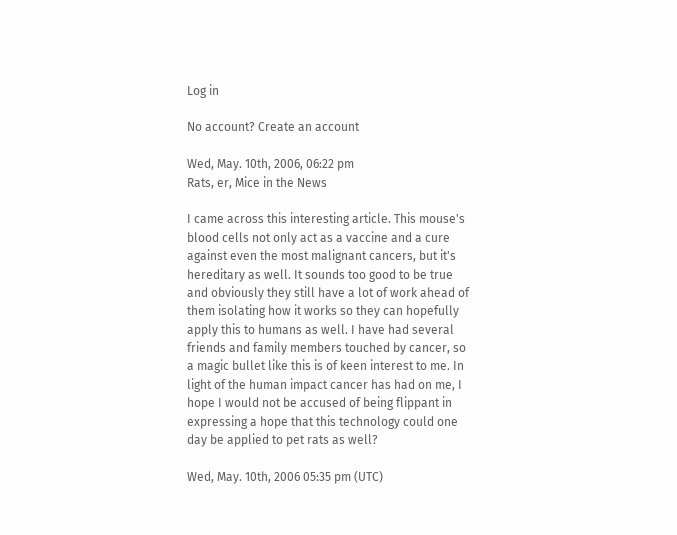Log in

No account? Create an account

Wed, May. 10th, 2006, 06:22 pm
Rats, er, Mice in the News

I came across this interesting article. This mouse's blood cells not only act as a vaccine and a cure against even the most malignant cancers, but it's hereditary as well. It sounds too good to be true and obviously they still have a lot of work ahead of them isolating how it works so they can hopefully apply this to humans as well. I have had several friends and family members touched by cancer, so a magic bullet like this is of keen interest to me. In light of the human impact cancer has had on me, I hope I would not be accused of being flippant in expressing a hope that this technology could one day be applied to pet rats as well?

Wed, May. 10th, 2006 05:35 pm (UTC)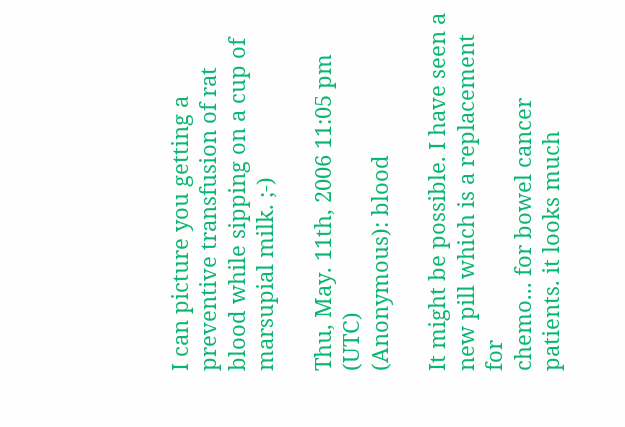I can picture you getting a preventive transfusion of rat blood while sipping on a cup of marsupial milk. ;-)

Thu, May. 11th, 2006 11:05 pm (UTC)
(Anonymous): blood

It might be possible. I have seen a new pill which is a replacement for
chemo... for bowel cancer patients. it looks much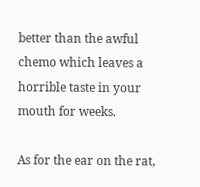better than the awful
chemo which leaves a horrible taste in your mouth for weeks.

As for the ear on the rat,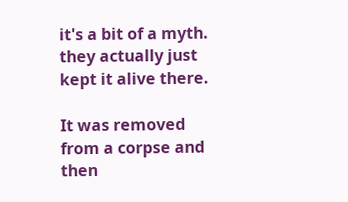it's a bit of a myth.
they actually just kept it alive there.

It was removed from a corpse and then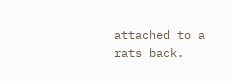attached to a rats back.